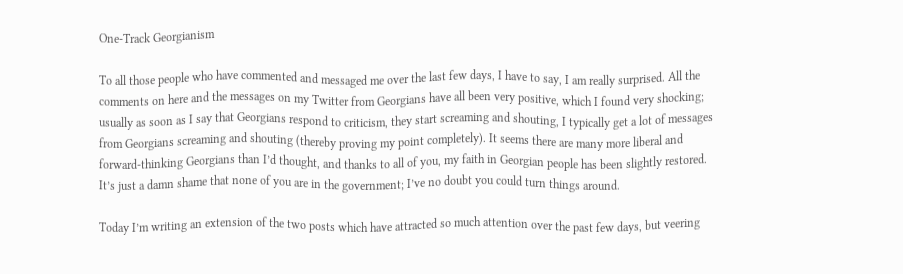One-Track Georgianism

To all those people who have commented and messaged me over the last few days, I have to say, I am really surprised. All the comments on here and the messages on my Twitter from Georgians have all been very positive, which I found very shocking; usually as soon as I say that Georgians respond to criticism, they start screaming and shouting, I typically get a lot of messages from Georgians screaming and shouting (thereby proving my point completely). It seems there are many more liberal and forward-thinking Georgians than I’d thought, and thanks to all of you, my faith in Georgian people has been slightly restored. It’s just a damn shame that none of you are in the government; I’ve no doubt you could turn things around.

Today I’m writing an extension of the two posts which have attracted so much attention over the past few days, but veering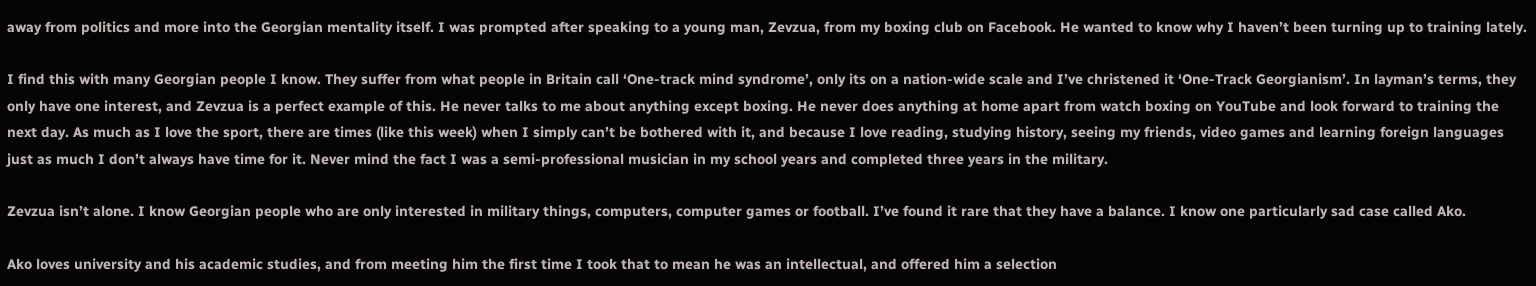away from politics and more into the Georgian mentality itself. I was prompted after speaking to a young man, Zevzua, from my boxing club on Facebook. He wanted to know why I haven’t been turning up to training lately.

I find this with many Georgian people I know. They suffer from what people in Britain call ‘One-track mind syndrome’, only its on a nation-wide scale and I’ve christened it ‘One-Track Georgianism’. In layman’s terms, they only have one interest, and Zevzua is a perfect example of this. He never talks to me about anything except boxing. He never does anything at home apart from watch boxing on YouTube and look forward to training the next day. As much as I love the sport, there are times (like this week) when I simply can’t be bothered with it, and because I love reading, studying history, seeing my friends, video games and learning foreign languages just as much I don’t always have time for it. Never mind the fact I was a semi-professional musician in my school years and completed three years in the military.

Zevzua isn’t alone. I know Georgian people who are only interested in military things, computers, computer games or football. I’ve found it rare that they have a balance. I know one particularly sad case called Ako.

Ako loves university and his academic studies, and from meeting him the first time I took that to mean he was an intellectual, and offered him a selection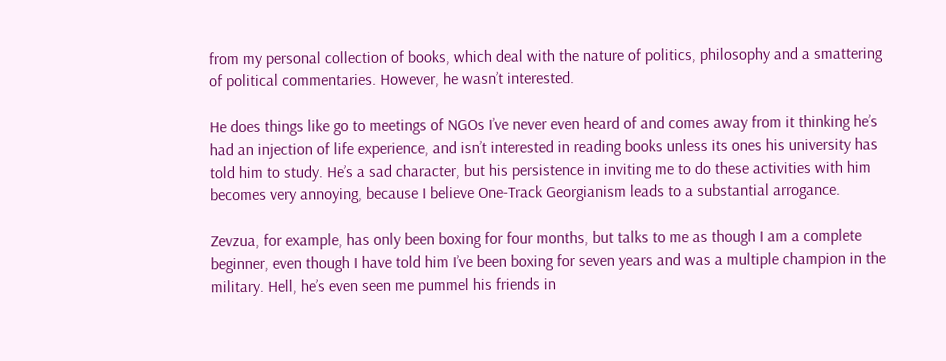from my personal collection of books, which deal with the nature of politics, philosophy and a smattering of political commentaries. However, he wasn’t interested.

He does things like go to meetings of NGOs I’ve never even heard of and comes away from it thinking he’s had an injection of life experience, and isn’t interested in reading books unless its ones his university has told him to study. He’s a sad character, but his persistence in inviting me to do these activities with him becomes very annoying, because I believe One-Track Georgianism leads to a substantial arrogance.

Zevzua, for example, has only been boxing for four months, but talks to me as though I am a complete beginner, even though I have told him I’ve been boxing for seven years and was a multiple champion in the military. Hell, he’s even seen me pummel his friends in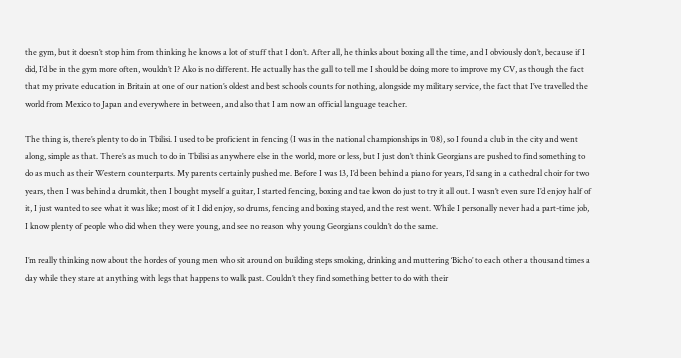the gym, but it doesn’t stop him from thinking he knows a lot of stuff that I don’t. After all, he thinks about boxing all the time, and I obviously don’t, because if I did, I’d be in the gym more often, wouldn’t I? Ako is no different. He actually has the gall to tell me I should be doing more to improve my CV, as though the fact that my private education in Britain at one of our nation’s oldest and best schools counts for nothing, alongside my military service, the fact that I’ve travelled the world from Mexico to Japan and everywhere in between, and also that I am now an official language teacher.

The thing is, there’s plenty to do in Tbilisi. I used to be proficient in fencing (I was in the national championships in ’08), so I found a club in the city and went along, simple as that. There’s as much to do in Tbilisi as anywhere else in the world, more or less, but I just don’t think Georgians are pushed to find something to do as much as their Western counterparts. My parents certainly pushed me. Before I was 13, I’d been behind a piano for years, I’d sang in a cathedral choir for two years, then I was behind a drumkit, then I bought myself a guitar, I started fencing, boxing and tae kwon do just to try it all out. I wasn’t even sure I’d enjoy half of it, I just wanted to see what it was like; most of it I did enjoy, so drums, fencing and boxing stayed, and the rest went. While I personally never had a part-time job, I know plenty of people who did when they were young, and see no reason why young Georgians couldn’t do the same.

I’m really thinking now about the hordes of young men who sit around on building steps smoking, drinking and muttering ‘Bicho’ to each other a thousand times a day while they stare at anything with legs that happens to walk past. Couldn’t they find something better to do with their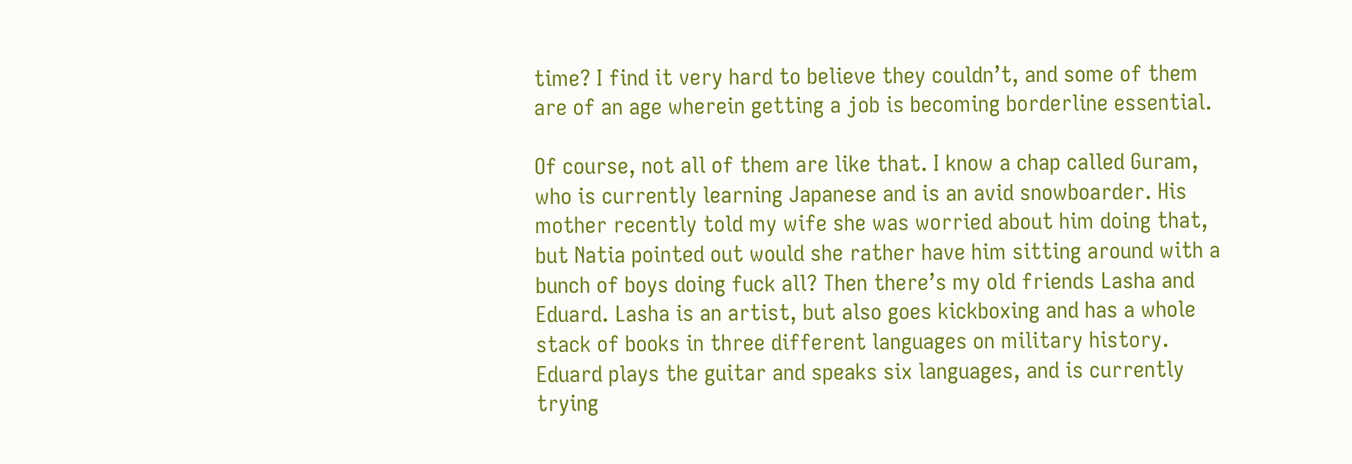time? I find it very hard to believe they couldn’t, and some of them are of an age wherein getting a job is becoming borderline essential.

Of course, not all of them are like that. I know a chap called Guram, who is currently learning Japanese and is an avid snowboarder. His mother recently told my wife she was worried about him doing that, but Natia pointed out would she rather have him sitting around with a bunch of boys doing fuck all? Then there’s my old friends Lasha and Eduard. Lasha is an artist, but also goes kickboxing and has a whole stack of books in three different languages on military history. Eduard plays the guitar and speaks six languages, and is currently trying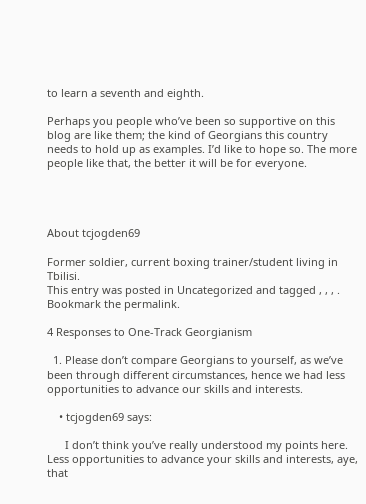to learn a seventh and eighth.

Perhaps you people who’ve been so supportive on this blog are like them; the kind of Georgians this country needs to hold up as examples. I’d like to hope so. The more people like that, the better it will be for everyone.




About tcjogden69

Former soldier, current boxing trainer/student living in Tbilisi.
This entry was posted in Uncategorized and tagged , , , . Bookmark the permalink.

4 Responses to One-Track Georgianism

  1. Please don’t compare Georgians to yourself, as we’ve been through different circumstances, hence we had less opportunities to advance our skills and interests.

    • tcjogden69 says:

      I don’t think you’ve really understood my points here. Less opportunities to advance your skills and interests, aye, that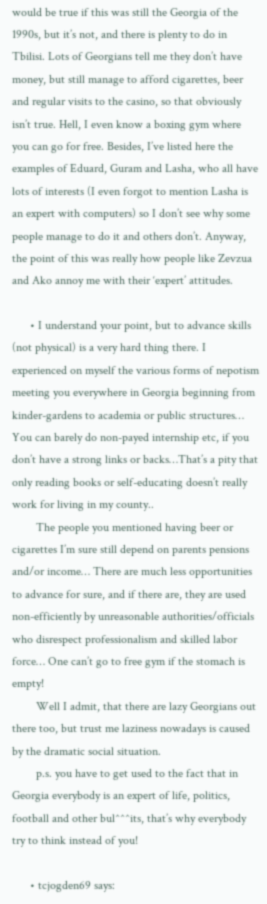would be true if this was still the Georgia of the 1990s, but it’s not, and there is plenty to do in Tbilisi. Lots of Georgians tell me they don’t have money, but still manage to afford cigarettes, beer and regular visits to the casino, so that obviously isn’t true. Hell, I even know a boxing gym where you can go for free. Besides, I’ve listed here the examples of Eduard, Guram and Lasha, who all have lots of interests (I even forgot to mention Lasha is an expert with computers) so I don’t see why some people manage to do it and others don’t. Anyway, the point of this was really how people like Zevzua and Ako annoy me with their ‘expert’ attitudes.

      • I understand your point, but to advance skills (not physical) is a very hard thing there. I experienced on myself the various forms of nepotism meeting you everywhere in Georgia beginning from kinder-gardens to academia or public structures… You can barely do non-payed internship etc, if you don’t have a strong links or backs…That’s a pity that only reading books or self-educating doesn’t really work for living in my county..
        The people you mentioned having beer or cigarettes I’m sure still depend on parents pensions and/or income… There are much less opportunities to advance for sure, and if there are, they are used non-efficiently by unreasonable authorities/officials who disrespect professionalism and skilled labor force… One can’t go to free gym if the stomach is empty!
        Well I admit, that there are lazy Georgians out there too, but trust me laziness nowadays is caused by the dramatic social situation.
        p.s. you have to get used to the fact that in Georgia everybody is an expert of life, politics, football and other bul^^^its, that’s why everybody try to think instead of you!

      • tcjogden69 says: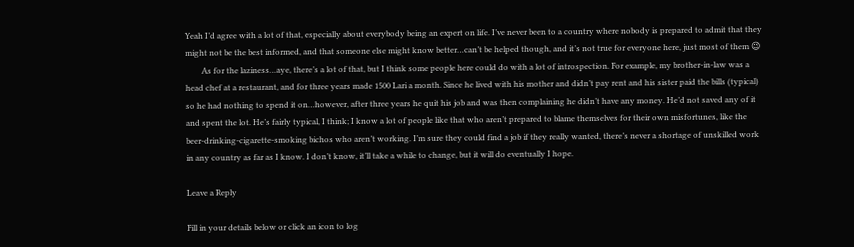Yeah I’d agree with a lot of that, especially about everybody being an expert on life. I’ve never been to a country where nobody is prepared to admit that they might not be the best informed, and that someone else might know better…can’t be helped though, and it’s not true for everyone here, just most of them 😉
        As for the laziness…aye, there’s a lot of that, but I think some people here could do with a lot of introspection. For example, my brother-in-law was a head chef at a restaurant, and for three years made 1500 Lari a month. Since he lived with his mother and didn’t pay rent and his sister paid the bills (typical) so he had nothing to spend it on…however, after three years he quit his job and was then complaining he didn’t have any money. He’d not saved any of it and spent the lot. He’s fairly typical, I think; I know a lot of people like that who aren’t prepared to blame themselves for their own misfortunes, like the beer-drinking-cigarette-smoking bichos who aren’t working. I’m sure they could find a job if they really wanted, there’s never a shortage of unskilled work in any country as far as I know. I don’t know, it’ll take a while to change, but it will do eventually I hope.

Leave a Reply

Fill in your details below or click an icon to log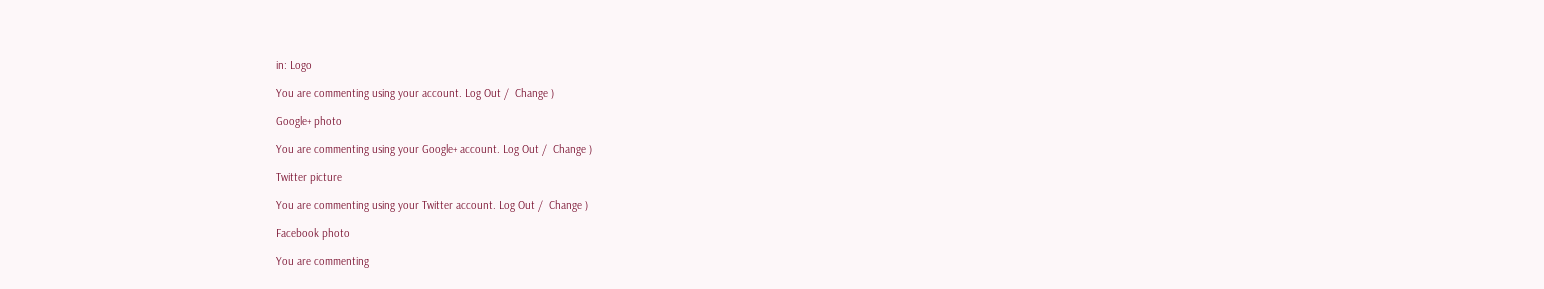in: Logo

You are commenting using your account. Log Out /  Change )

Google+ photo

You are commenting using your Google+ account. Log Out /  Change )

Twitter picture

You are commenting using your Twitter account. Log Out /  Change )

Facebook photo

You are commenting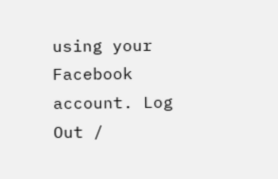using your Facebook account. Log Out /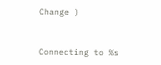Change )


Connecting to %s